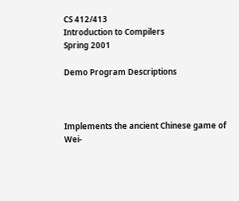CS 412/413
Introduction to Compilers
Spring 2001

Demo Program Descriptions



Implements the ancient Chinese game of Wei-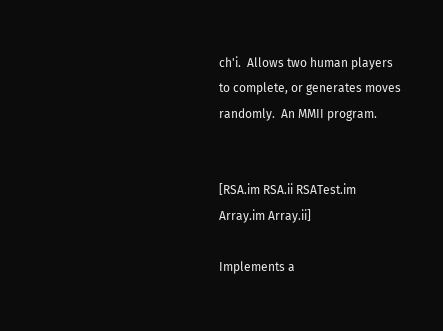ch'i.  Allows two human players to complete, or generates moves randomly.  An MMII program.


[RSA.im RSA.ii RSATest.im Array.im Array.ii]

Implements a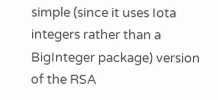simple (since it uses Iota integers rather than a BigInteger package) version of the RSA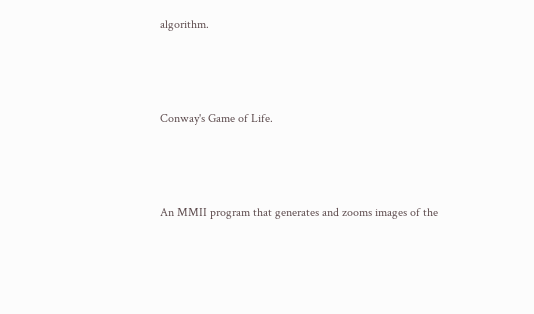algorithm.



Conway's Game of Life.



An MMII program that generates and zooms images of the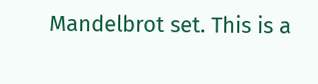Mandelbrot set. This is a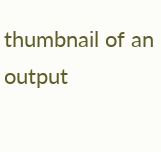thumbnail of an output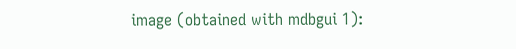image (obtained with mdbgui 1):